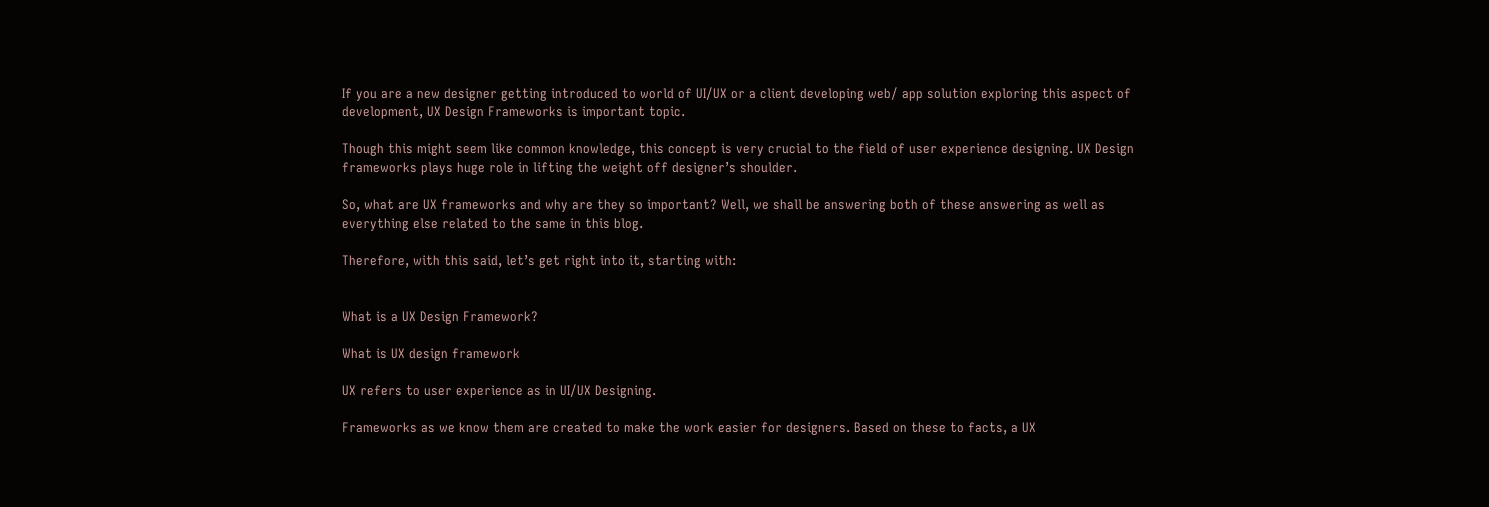If you are a new designer getting introduced to world of UI/UX or a client developing web/ app solution exploring this aspect of development, UX Design Frameworks is important topic.

Though this might seem like common knowledge, this concept is very crucial to the field of user experience designing. UX Design frameworks plays huge role in lifting the weight off designer’s shoulder.

So, what are UX frameworks and why are they so important? Well, we shall be answering both of these answering as well as everything else related to the same in this blog.

Therefore, with this said, let’s get right into it, starting with:


What is a UX Design Framework?

What is UX design framework

UX refers to user experience as in UI/UX Designing.

Frameworks as we know them are created to make the work easier for designers. Based on these to facts, a UX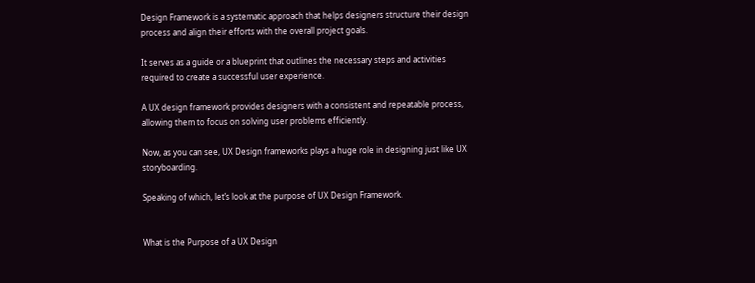Design Framework is a systematic approach that helps designers structure their design process and align their efforts with the overall project goals.

It serves as a guide or a blueprint that outlines the necessary steps and activities required to create a successful user experience.

A UX design framework provides designers with a consistent and repeatable process, allowing them to focus on solving user problems efficiently.

Now, as you can see, UX Design frameworks plays a huge role in designing just like UX storyboarding.

Speaking of which, let’s look at the purpose of UX Design Framework.


What is the Purpose of a UX Design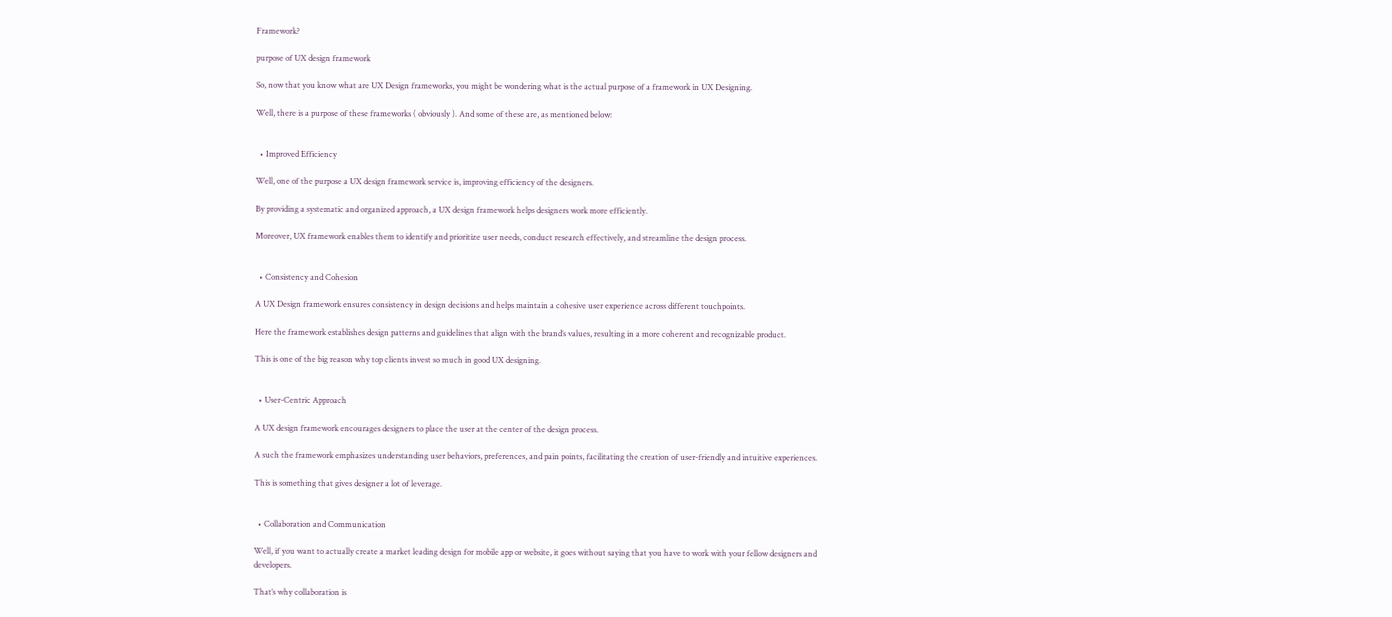Framework?

purpose of UX design framework

So, now that you know what are UX Design frameworks, you might be wondering what is the actual purpose of a framework in UX Designing.

Well, there is a purpose of these frameworks ( obviously ). And some of these are, as mentioned below:


  • Improved Efficiency

Well, one of the purpose a UX design framework service is, improving efficiency of the designers.

By providing a systematic and organized approach, a UX design framework helps designers work more efficiently.

Moreover, UX framework enables them to identify and prioritize user needs, conduct research effectively, and streamline the design process.


  • Consistency and Cohesion

A UX Design framework ensures consistency in design decisions and helps maintain a cohesive user experience across different touchpoints.

Here the framework establishes design patterns and guidelines that align with the brand’s values, resulting in a more coherent and recognizable product.

This is one of the big reason why top clients invest so much in good UX designing.


  • User-Centric Approach

A UX design framework encourages designers to place the user at the center of the design process.

A such the framework emphasizes understanding user behaviors, preferences, and pain points, facilitating the creation of user-friendly and intuitive experiences.

This is something that gives designer a lot of leverage.


  • Collaboration and Communication

Well, if you want to actually create a market leading design for mobile app or website, it goes without saying that you have to work with your fellow designers and developers.

That’s why collaboration is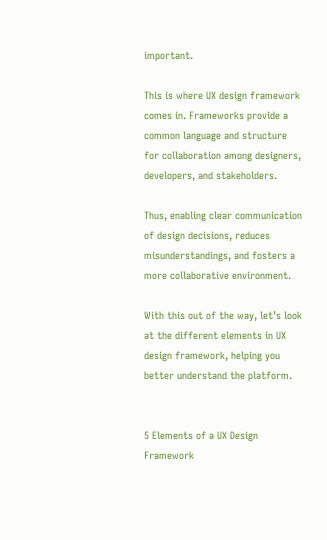important.

This is where UX design framework comes in. Frameworks provide a common language and structure for collaboration among designers, developers, and stakeholders.

Thus, enabling clear communication of design decisions, reduces misunderstandings, and fosters a more collaborative environment.

With this out of the way, let’s look at the different elements in UX design framework, helping you better understand the platform.


5 Elements of a UX Design Framework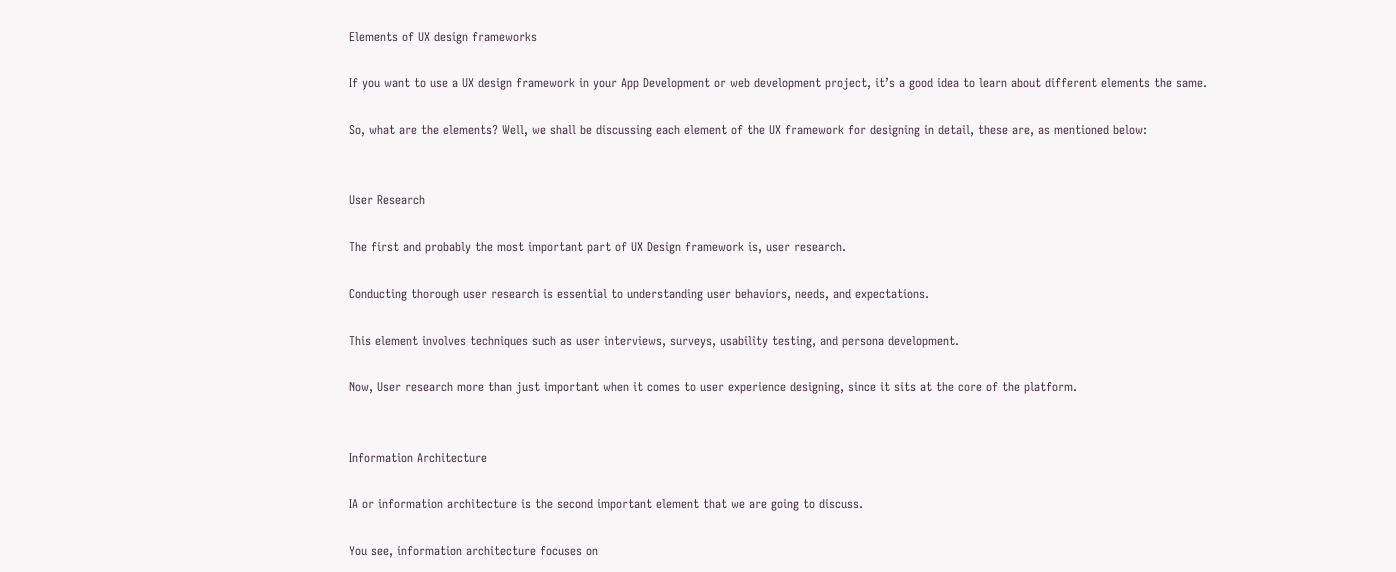Elements of UX design frameworks

If you want to use a UX design framework in your App Development or web development project, it’s a good idea to learn about different elements the same.

So, what are the elements? Well, we shall be discussing each element of the UX framework for designing in detail, these are, as mentioned below:


User Research

The first and probably the most important part of UX Design framework is, user research.

Conducting thorough user research is essential to understanding user behaviors, needs, and expectations.

This element involves techniques such as user interviews, surveys, usability testing, and persona development.

Now, User research more than just important when it comes to user experience designing, since it sits at the core of the platform.


Information Architecture

IA or information architecture is the second important element that we are going to discuss.

You see, information architecture focuses on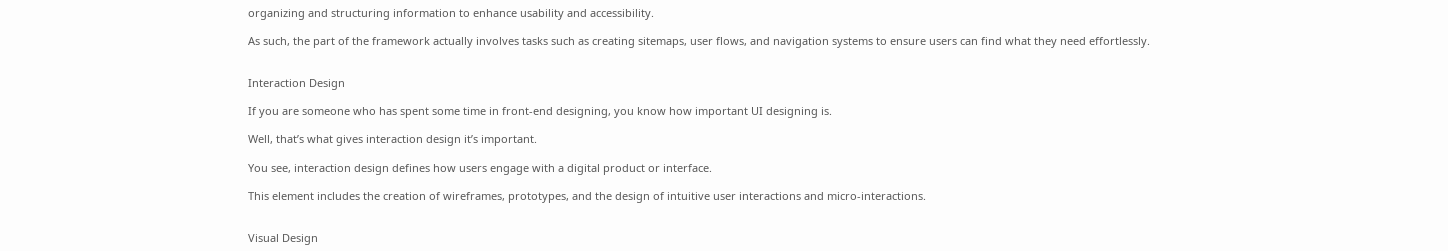organizing and structuring information to enhance usability and accessibility.

As such, the part of the framework actually involves tasks such as creating sitemaps, user flows, and navigation systems to ensure users can find what they need effortlessly.


Interaction Design

If you are someone who has spent some time in front-end designing, you know how important UI designing is.

Well, that’s what gives interaction design it’s important.

You see, interaction design defines how users engage with a digital product or interface.

This element includes the creation of wireframes, prototypes, and the design of intuitive user interactions and micro-interactions.


Visual Design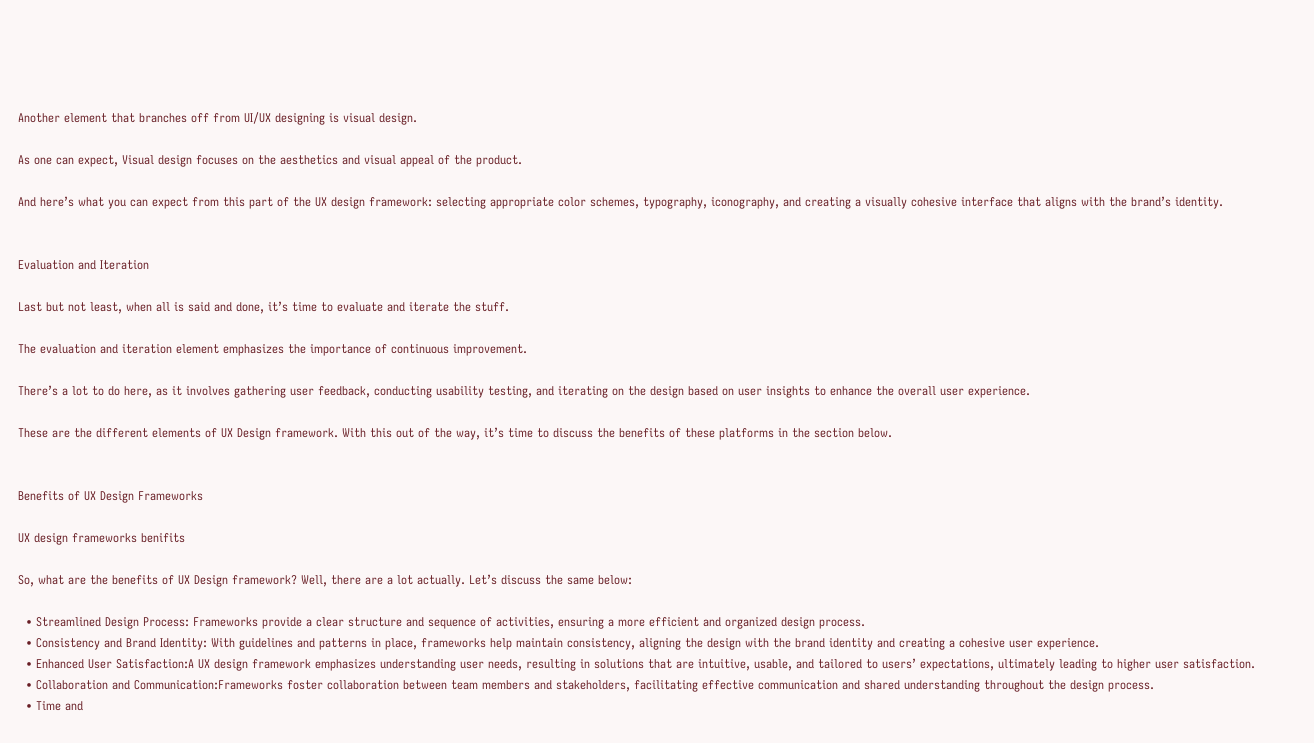Another element that branches off from UI/UX designing is visual design.

As one can expect, Visual design focuses on the aesthetics and visual appeal of the product.

And here’s what you can expect from this part of the UX design framework: selecting appropriate color schemes, typography, iconography, and creating a visually cohesive interface that aligns with the brand’s identity.


Evaluation and Iteration

Last but not least, when all is said and done, it’s time to evaluate and iterate the stuff.

The evaluation and iteration element emphasizes the importance of continuous improvement.

There’s a lot to do here, as it involves gathering user feedback, conducting usability testing, and iterating on the design based on user insights to enhance the overall user experience.

These are the different elements of UX Design framework. With this out of the way, it’s time to discuss the benefits of these platforms in the section below.


Benefits of UX Design Frameworks

UX design frameworks benifits

So, what are the benefits of UX Design framework? Well, there are a lot actually. Let’s discuss the same below:

  • Streamlined Design Process: Frameworks provide a clear structure and sequence of activities, ensuring a more efficient and organized design process.
  • Consistency and Brand Identity: With guidelines and patterns in place, frameworks help maintain consistency, aligning the design with the brand identity and creating a cohesive user experience.
  • Enhanced User Satisfaction:A UX design framework emphasizes understanding user needs, resulting in solutions that are intuitive, usable, and tailored to users’ expectations, ultimately leading to higher user satisfaction.
  • Collaboration and Communication:Frameworks foster collaboration between team members and stakeholders, facilitating effective communication and shared understanding throughout the design process.
  • Time and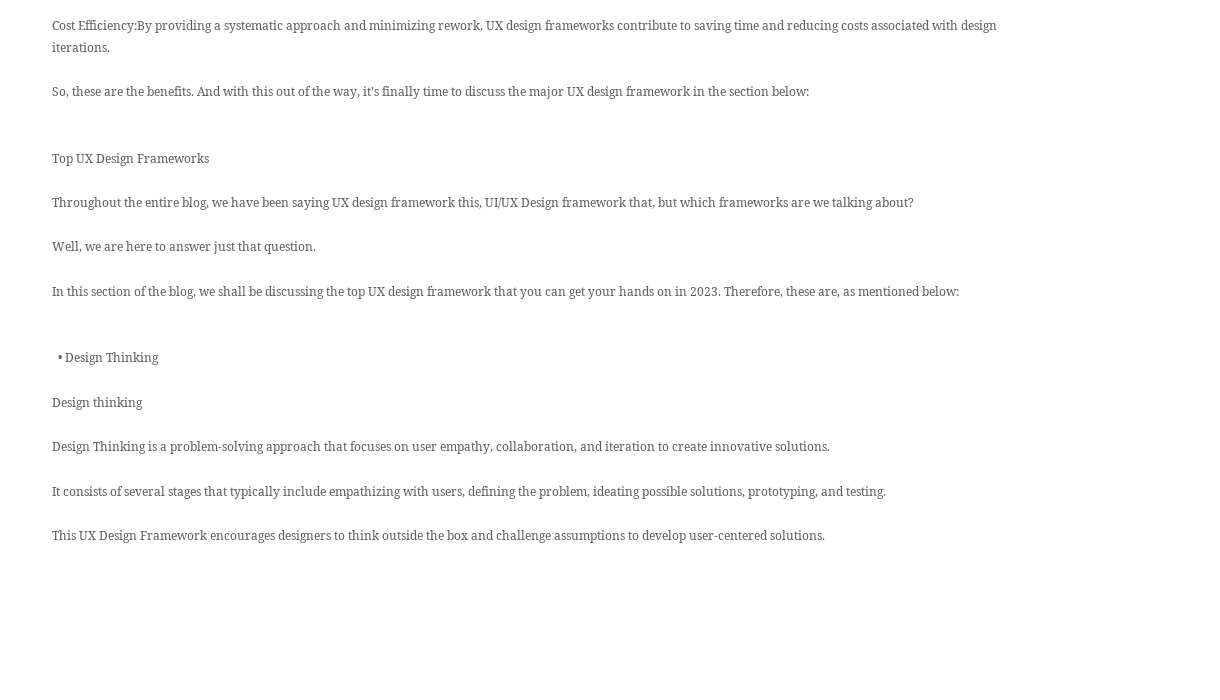Cost Efficiency:By providing a systematic approach and minimizing rework, UX design frameworks contribute to saving time and reducing costs associated with design iterations.

So, these are the benefits. And with this out of the way, it’s finally time to discuss the major UX design framework in the section below:


Top UX Design Frameworks

Throughout the entire blog, we have been saying UX design framework this, UI/UX Design framework that, but which frameworks are we talking about?

Well, we are here to answer just that question.

In this section of the blog, we shall be discussing the top UX design framework that you can get your hands on in 2023. Therefore, these are, as mentioned below:


  • Design Thinking

Design thinking

Design Thinking is a problem-solving approach that focuses on user empathy, collaboration, and iteration to create innovative solutions.

It consists of several stages that typically include empathizing with users, defining the problem, ideating possible solutions, prototyping, and testing.

This UX Design Framework encourages designers to think outside the box and challenge assumptions to develop user-centered solutions.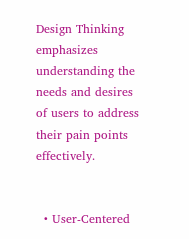Design Thinking emphasizes understanding the needs and desires of users to address their pain points effectively.


  • User-Centered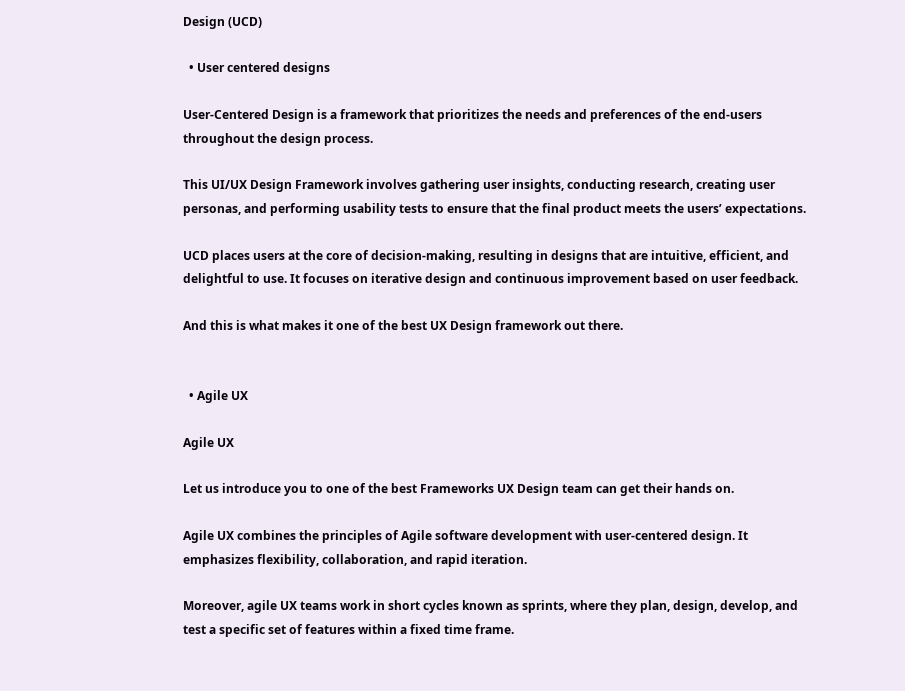Design (UCD)

  • User centered designs

User-Centered Design is a framework that prioritizes the needs and preferences of the end-users throughout the design process.

This UI/UX Design Framework involves gathering user insights, conducting research, creating user personas, and performing usability tests to ensure that the final product meets the users’ expectations.

UCD places users at the core of decision-making, resulting in designs that are intuitive, efficient, and delightful to use. It focuses on iterative design and continuous improvement based on user feedback.

And this is what makes it one of the best UX Design framework out there.


  • Agile UX

Agile UX

Let us introduce you to one of the best Frameworks UX Design team can get their hands on.

Agile UX combines the principles of Agile software development with user-centered design. It emphasizes flexibility, collaboration, and rapid iteration.

Moreover, agile UX teams work in short cycles known as sprints, where they plan, design, develop, and test a specific set of features within a fixed time frame.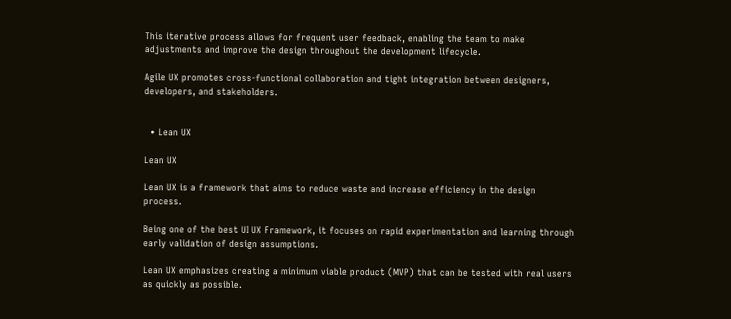This iterative process allows for frequent user feedback, enabling the team to make adjustments and improve the design throughout the development lifecycle.

Agile UX promotes cross-functional collaboration and tight integration between designers, developers, and stakeholders.


  • Lean UX

Lean UX

Lean UX is a framework that aims to reduce waste and increase efficiency in the design process.

Being one of the best UI UX Framework, it focuses on rapid experimentation and learning through early validation of design assumptions.

Lean UX emphasizes creating a minimum viable product (MVP) that can be tested with real users as quickly as possible.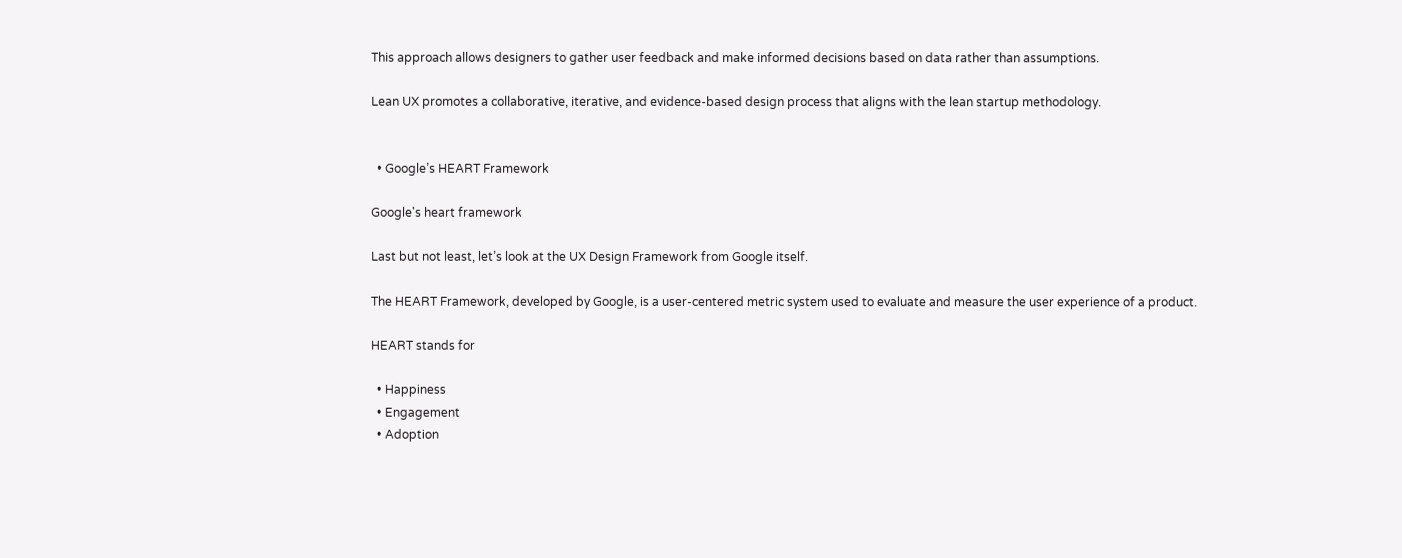This approach allows designers to gather user feedback and make informed decisions based on data rather than assumptions.

Lean UX promotes a collaborative, iterative, and evidence-based design process that aligns with the lean startup methodology.


  • Google’s HEART Framework

Google's heart framework

Last but not least, let’s look at the UX Design Framework from Google itself.

The HEART Framework, developed by Google, is a user-centered metric system used to evaluate and measure the user experience of a product.

HEART stands for

  • Happiness
  • Engagement
  • Adoption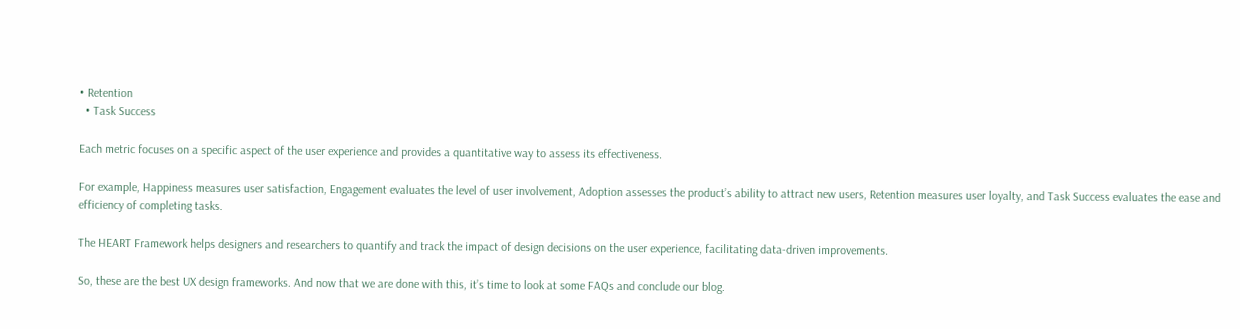• Retention
  • Task Success

Each metric focuses on a specific aspect of the user experience and provides a quantitative way to assess its effectiveness.

For example, Happiness measures user satisfaction, Engagement evaluates the level of user involvement, Adoption assesses the product’s ability to attract new users, Retention measures user loyalty, and Task Success evaluates the ease and efficiency of completing tasks.

The HEART Framework helps designers and researchers to quantify and track the impact of design decisions on the user experience, facilitating data-driven improvements.

So, these are the best UX design frameworks. And now that we are done with this, it’s time to look at some FAQs and conclude our blog.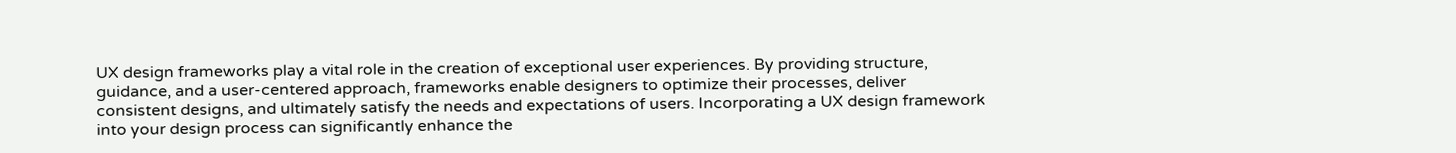UX design frameworks play a vital role in the creation of exceptional user experiences. By providing structure, guidance, and a user-centered approach, frameworks enable designers to optimize their processes, deliver consistent designs, and ultimately satisfy the needs and expectations of users. Incorporating a UX design framework into your design process can significantly enhance the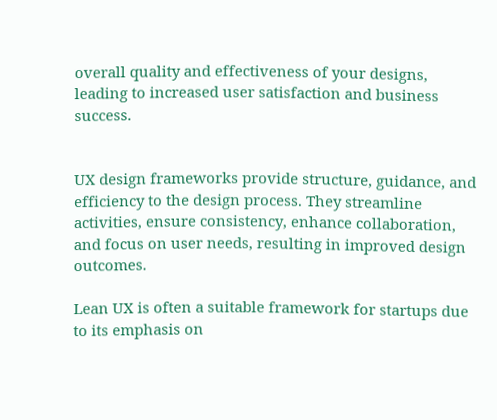overall quality and effectiveness of your designs, leading to increased user satisfaction and business success.


UX design frameworks provide structure, guidance, and efficiency to the design process. They streamline activities, ensure consistency, enhance collaboration, and focus on user needs, resulting in improved design outcomes.

Lean UX is often a suitable framework for startups due to its emphasis on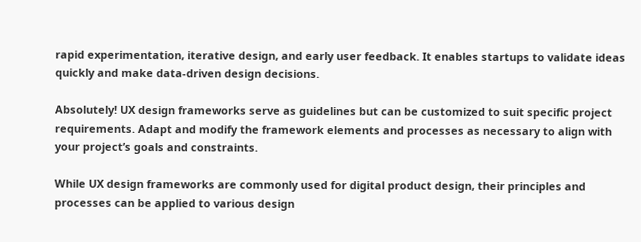rapid experimentation, iterative design, and early user feedback. It enables startups to validate ideas quickly and make data-driven design decisions.

Absolutely! UX design frameworks serve as guidelines but can be customized to suit specific project requirements. Adapt and modify the framework elements and processes as necessary to align with your project’s goals and constraints.

While UX design frameworks are commonly used for digital product design, their principles and processes can be applied to various design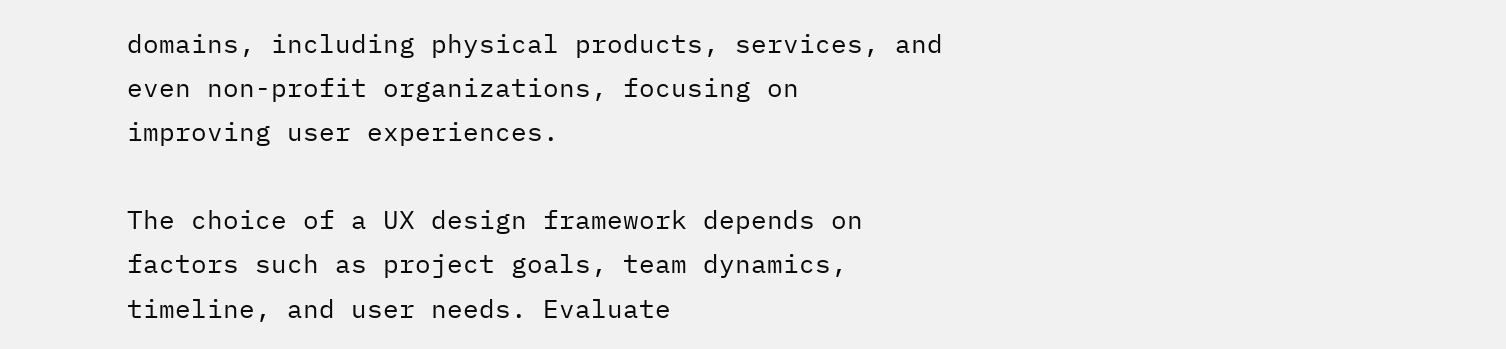domains, including physical products, services, and even non-profit organizations, focusing on improving user experiences.

The choice of a UX design framework depends on factors such as project goals, team dynamics, timeline, and user needs. Evaluate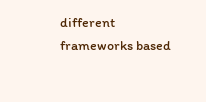different frameworks based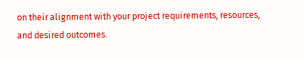on their alignment with your project requirements, resources, and desired outcomes.